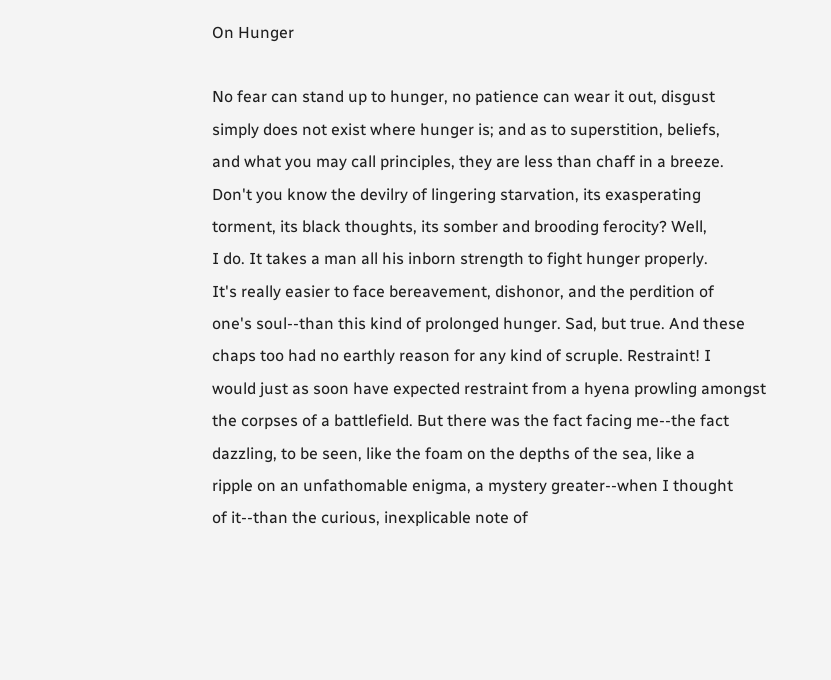On Hunger

No fear can stand up to hunger, no patience can wear it out, disgust
simply does not exist where hunger is; and as to superstition, beliefs,
and what you may call principles, they are less than chaff in a breeze.
Don't you know the devilry of lingering starvation, its exasperating
torment, its black thoughts, its somber and brooding ferocity? Well,
I do. It takes a man all his inborn strength to fight hunger properly.
It's really easier to face bereavement, dishonor, and the perdition of
one's soul--than this kind of prolonged hunger. Sad, but true. And these
chaps too had no earthly reason for any kind of scruple. Restraint! I
would just as soon have expected restraint from a hyena prowling amongst
the corpses of a battlefield. But there was the fact facing me--the fact
dazzling, to be seen, like the foam on the depths of the sea, like a
ripple on an unfathomable enigma, a mystery greater--when I thought
of it--than the curious, inexplicable note of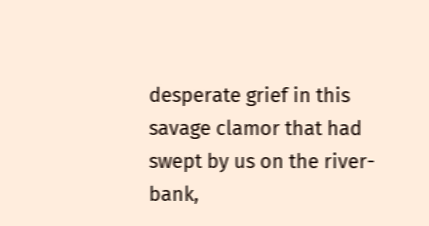desperate grief in this
savage clamor that had swept by us on the river-bank,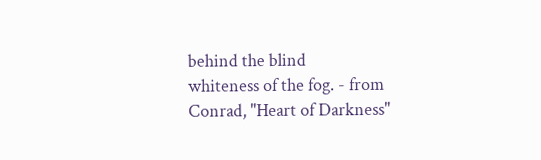behind the blind
whiteness of the fog. - from Conrad, "Heart of Darkness"